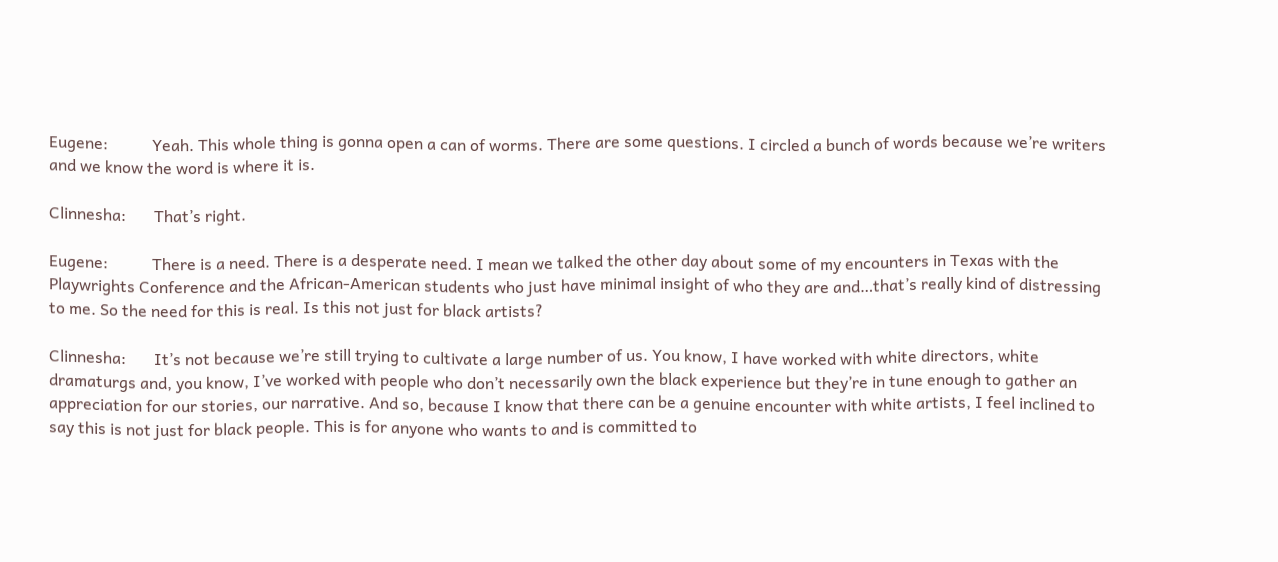Eugene:           Yeah. This whole thing is gonna open a can of worms. There are some questions. I circled a bunch of words because we’re writers and we know the word is where it is.

Clinnesha:       That’s right.

Eugene:           There is a need. There is a desperate need. I mean we talked the other day about some of my encounters in Texas with the Playwrights Conference and the African-American students who just have minimal insight of who they are and…that’s really kind of distressing to me. So the need for this is real. Is this not just for black artists?

Clinnesha:       It’s not because we’re still trying to cultivate a large number of us. You know, I have worked with white directors, white dramaturgs and, you know, I’ve worked with people who don’t necessarily own the black experience but they’re in tune enough to gather an appreciation for our stories, our narrative. And so, because I know that there can be a genuine encounter with white artists, I feel inclined to say this is not just for black people. This is for anyone who wants to and is committed to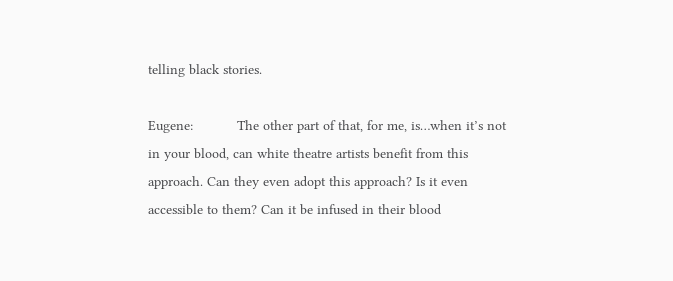telling black stories.

Eugene:           The other part of that, for me, is…when it’s not in your blood, can white theatre artists benefit from this approach. Can they even adopt this approach? Is it even accessible to them? Can it be infused in their blood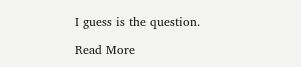I guess is the question.

Read More